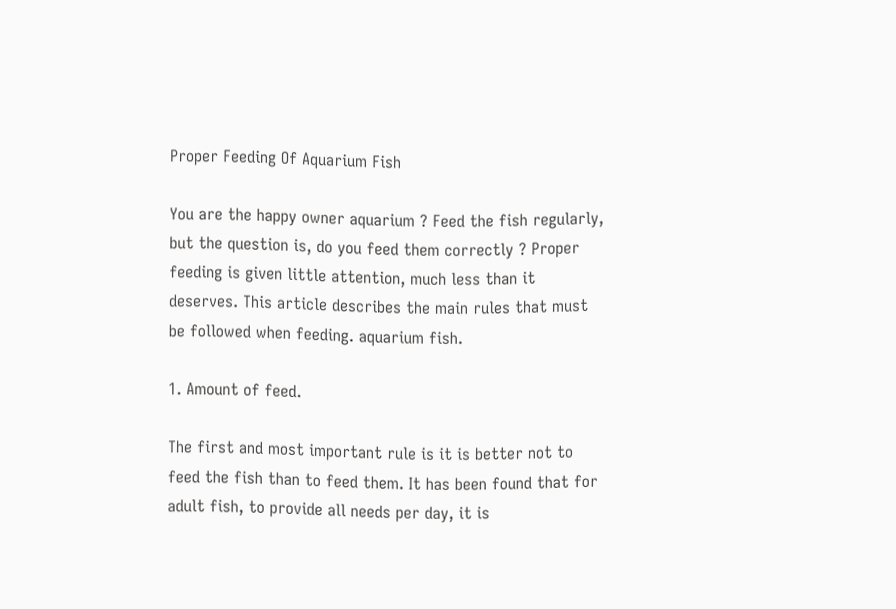Proper Feeding Of Aquarium Fish

You are the happy owner aquarium ? Feed the fish regularly, but the question is, do you feed them correctly ? Proper feeding is given little attention, much less than it deserves. This article describes the main rules that must be followed when feeding. aquarium fish.

1. Amount of feed.

The first and most important rule is it is better not to feed the fish than to feed them. It has been found that for adult fish, to provide all needs per day, it is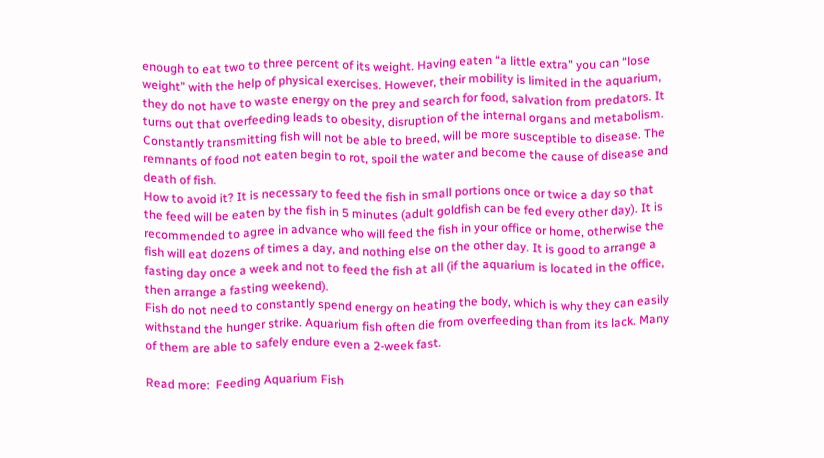enough to eat two to three percent of its weight. Having eaten “a little extra” you can “lose weight” with the help of physical exercises. However, their mobility is limited in the aquarium, they do not have to waste energy on the prey and search for food, salvation from predators. It turns out that overfeeding leads to obesity, disruption of the internal organs and metabolism. Constantly transmitting fish will not be able to breed, will be more susceptible to disease. The remnants of food not eaten begin to rot, spoil the water and become the cause of disease and death of fish.
How to avoid it? It is necessary to feed the fish in small portions once or twice a day so that the feed will be eaten by the fish in 5 minutes (adult goldfish can be fed every other day). It is recommended to agree in advance who will feed the fish in your office or home, otherwise the fish will eat dozens of times a day, and nothing else on the other day. It is good to arrange a fasting day once a week and not to feed the fish at all (if the aquarium is located in the office, then arrange a fasting weekend).
Fish do not need to constantly spend energy on heating the body, which is why they can easily withstand the hunger strike. Aquarium fish often die from overfeeding than from its lack. Many of them are able to safely endure even a 2-week fast.

Read more:  Feeding Aquarium Fish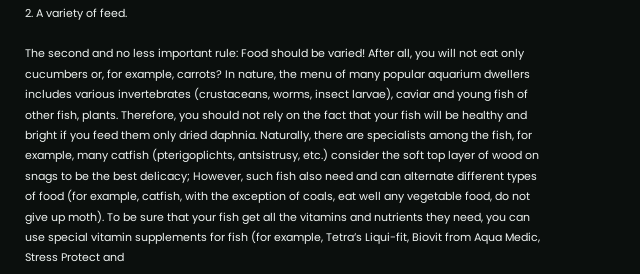2. A variety of feed.

The second and no less important rule: Food should be varied! After all, you will not eat only cucumbers or, for example, carrots? In nature, the menu of many popular aquarium dwellers includes various invertebrates (crustaceans, worms, insect larvae), caviar and young fish of other fish, plants. Therefore, you should not rely on the fact that your fish will be healthy and bright if you feed them only dried daphnia. Naturally, there are specialists among the fish, for example, many catfish (pterigoplichts, antsistrusy, etc.) consider the soft top layer of wood on snags to be the best delicacy; However, such fish also need and can alternate different types of food (for example, catfish, with the exception of coals, eat well any vegetable food, do not give up moth). To be sure that your fish get all the vitamins and nutrients they need, you can use special vitamin supplements for fish (for example, Tetra’s Liqui-fit, Biovit from Aqua Medic, Stress Protect and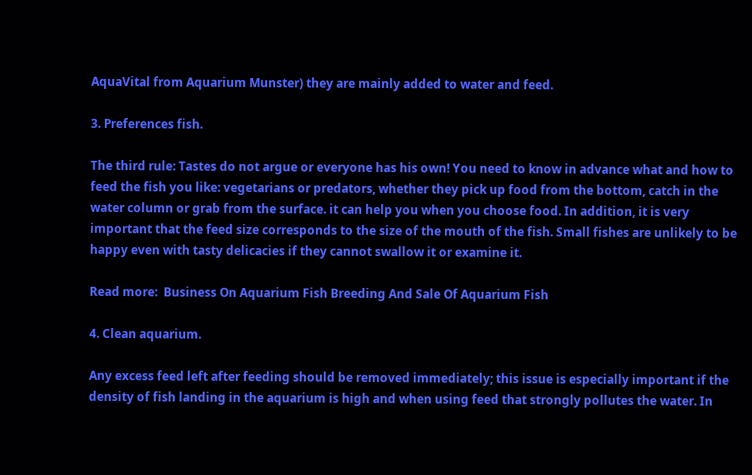AquaVital from Aquarium Munster) they are mainly added to water and feed.

3. Preferences fish.

The third rule: Tastes do not argue or everyone has his own! You need to know in advance what and how to feed the fish you like: vegetarians or predators, whether they pick up food from the bottom, catch in the water column or grab from the surface. it can help you when you choose food. In addition, it is very important that the feed size corresponds to the size of the mouth of the fish. Small fishes are unlikely to be happy even with tasty delicacies if they cannot swallow it or examine it.

Read more:  Business On Aquarium Fish Breeding And Sale Of Aquarium Fish

4. Clean aquarium.

Any excess feed left after feeding should be removed immediately; this issue is especially important if the density of fish landing in the aquarium is high and when using feed that strongly pollutes the water. In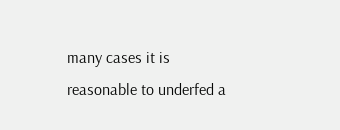many cases it is reasonable to underfed a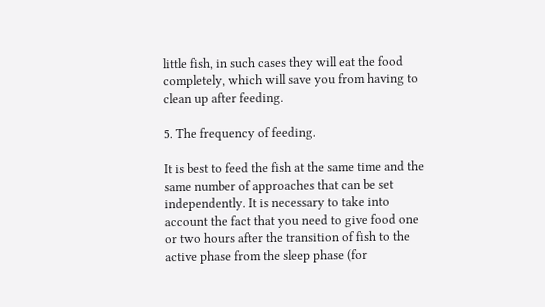little fish, in such cases they will eat the food completely, which will save you from having to clean up after feeding.

5. The frequency of feeding.

It is best to feed the fish at the same time and the same number of approaches that can be set independently. It is necessary to take into account the fact that you need to give food one or two hours after the transition of fish to the active phase from the sleep phase (for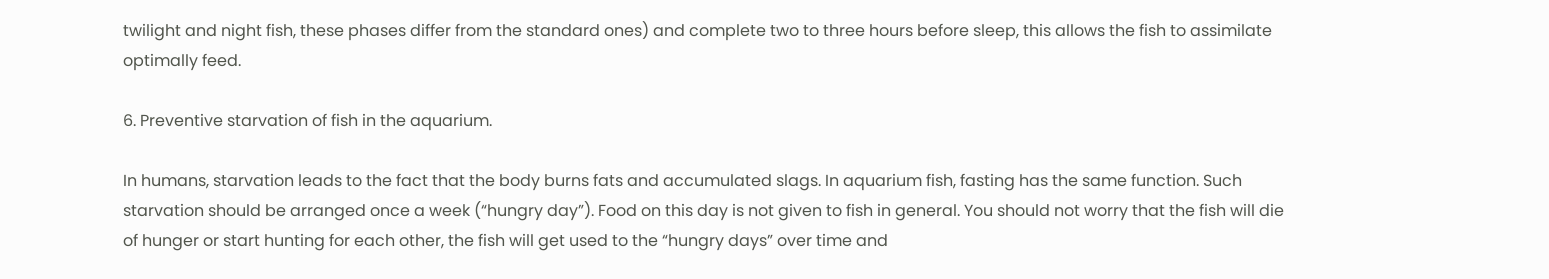twilight and night fish, these phases differ from the standard ones) and complete two to three hours before sleep, this allows the fish to assimilate optimally feed.

6. Preventive starvation of fish in the aquarium.

In humans, starvation leads to the fact that the body burns fats and accumulated slags. In aquarium fish, fasting has the same function. Such starvation should be arranged once a week (“hungry day”). Food on this day is not given to fish in general. You should not worry that the fish will die of hunger or start hunting for each other, the fish will get used to the “hungry days” over time and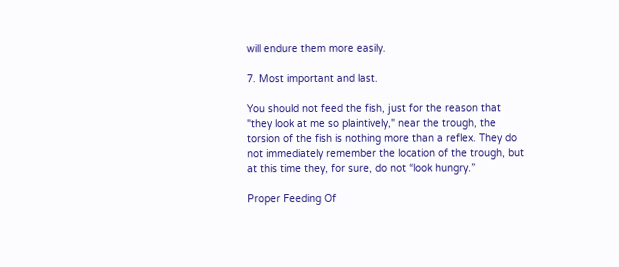will endure them more easily.

7. Most important and last.

You should not feed the fish, just for the reason that "they look at me so plaintively," near the trough, the torsion of the fish is nothing more than a reflex. They do not immediately remember the location of the trough, but at this time they, for sure, do not “look hungry.”

Proper Feeding Of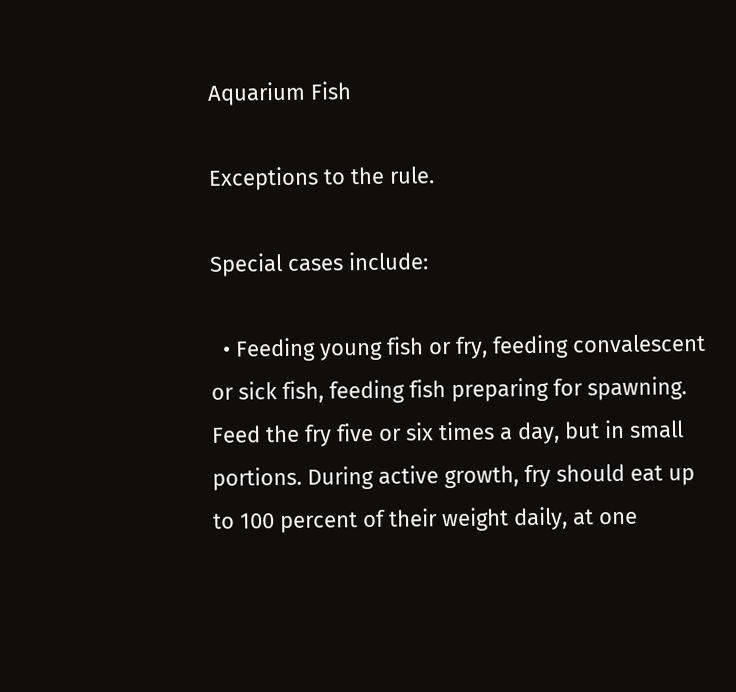Aquarium Fish

Exceptions to the rule.

Special cases include:

  • Feeding young fish or fry, feeding convalescent or sick fish, feeding fish preparing for spawning. Feed the fry five or six times a day, but in small portions. During active growth, fry should eat up to 100 percent of their weight daily, at one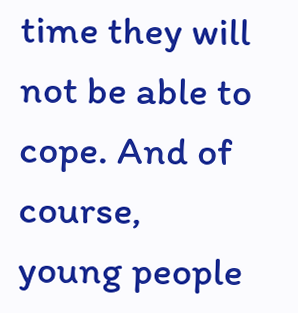time they will not be able to cope. And of course, young people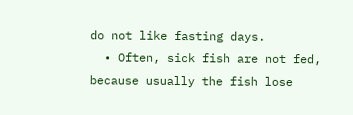do not like fasting days.
  • Often, sick fish are not fed, because usually the fish lose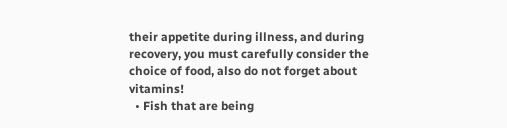their appetite during illness, and during recovery, you must carefully consider the choice of food, also do not forget about vitamins!
  • Fish that are being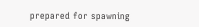prepared for spawning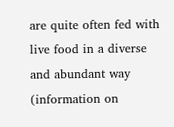are quite often fed with live food in a diverse and abundant way (information on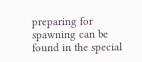preparing for spawning can be found in the special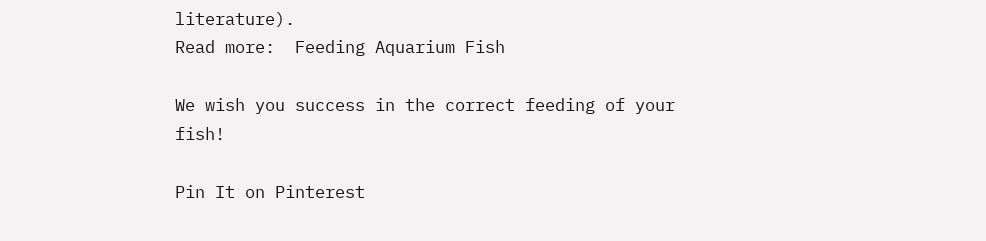literature).
Read more:  Feeding Aquarium Fish

We wish you success in the correct feeding of your fish!

Pin It on Pinterest